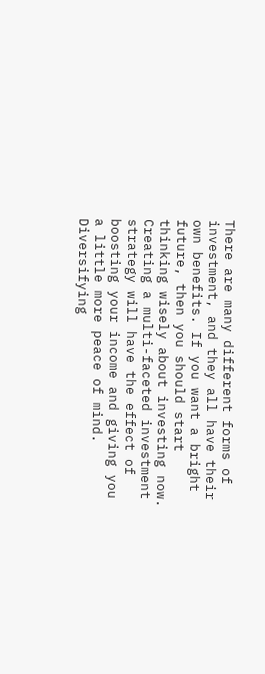There are many different forms of investment, and they all have their own benefits. If you want a bright future, then you should start thinking wisely about investing now. Creating a multi-faceted investment strategy will have the effect of boosting your income and giving you a little more peace of mind. Diversifying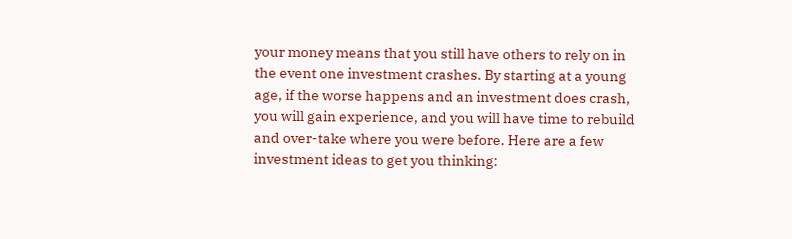your money means that you still have others to rely on in the event one investment crashes. By starting at a young age, if the worse happens and an investment does crash, you will gain experience, and you will have time to rebuild and over-take where you were before. Here are a few investment ideas to get you thinking: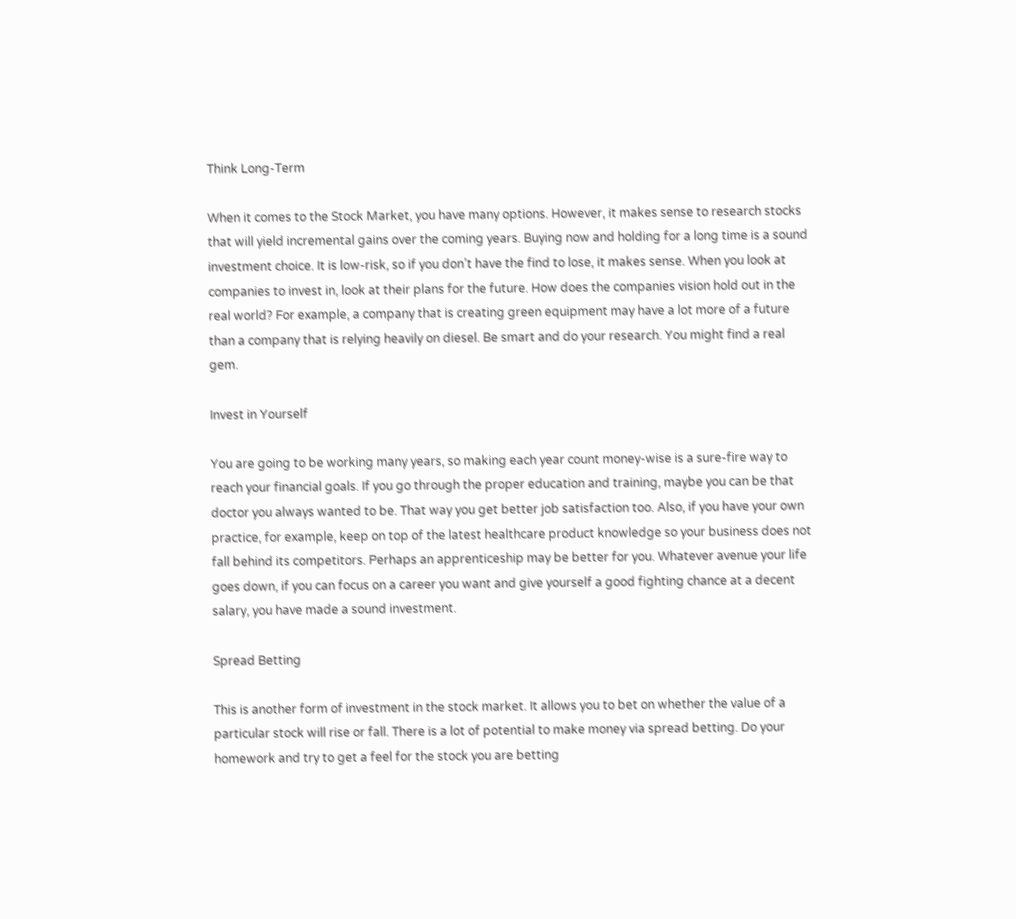Think Long-Term

When it comes to the Stock Market, you have many options. However, it makes sense to research stocks that will yield incremental gains over the coming years. Buying now and holding for a long time is a sound investment choice. It is low-risk, so if you don’t have the find to lose, it makes sense. When you look at companies to invest in, look at their plans for the future. How does the companies vision hold out in the real world? For example, a company that is creating green equipment may have a lot more of a future than a company that is relying heavily on diesel. Be smart and do your research. You might find a real gem.

Invest in Yourself

You are going to be working many years, so making each year count money-wise is a sure-fire way to reach your financial goals. If you go through the proper education and training, maybe you can be that doctor you always wanted to be. That way you get better job satisfaction too. Also, if you have your own practice, for example, keep on top of the latest healthcare product knowledge so your business does not fall behind its competitors. Perhaps an apprenticeship may be better for you. Whatever avenue your life goes down, if you can focus on a career you want and give yourself a good fighting chance at a decent salary, you have made a sound investment.

Spread Betting

This is another form of investment in the stock market. It allows you to bet on whether the value of a particular stock will rise or fall. There is a lot of potential to make money via spread betting. Do your homework and try to get a feel for the stock you are betting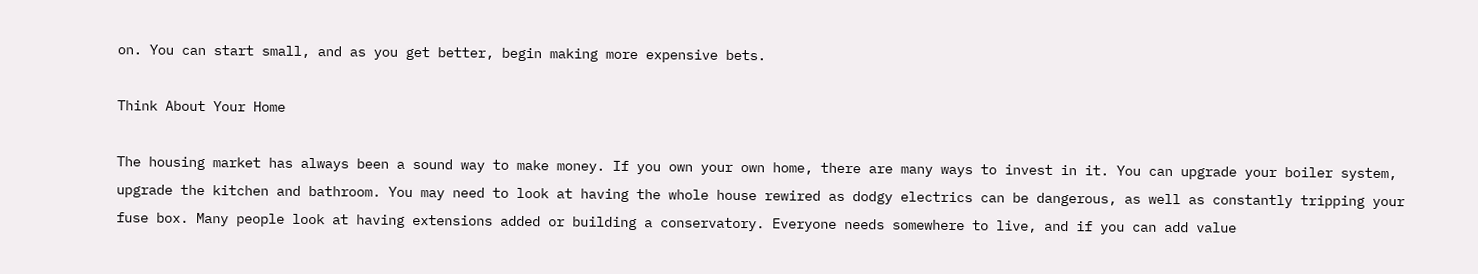on. You can start small, and as you get better, begin making more expensive bets.

Think About Your Home

The housing market has always been a sound way to make money. If you own your own home, there are many ways to invest in it. You can upgrade your boiler system, upgrade the kitchen and bathroom. You may need to look at having the whole house rewired as dodgy electrics can be dangerous, as well as constantly tripping your fuse box. Many people look at having extensions added or building a conservatory. Everyone needs somewhere to live, and if you can add value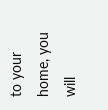to your home, you will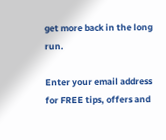get more back in the long run.

Enter your email address for FREE tips, offers and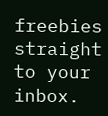freebies straight to your inbox.